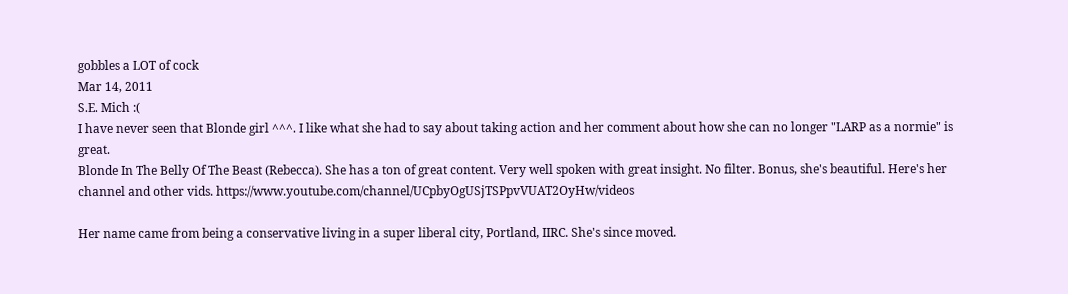gobbles a LOT of cock
Mar 14, 2011
S.E. Mich :(
I have never seen that Blonde girl ^^^. I like what she had to say about taking action and her comment about how she can no longer "LARP as a normie" is great.
Blonde In The Belly Of The Beast (Rebecca). She has a ton of great content. Very well spoken with great insight. No filter. Bonus, she's beautiful. Here's her channel and other vids. https://www.youtube.com/channel/UCpbyOgUSjTSPpvVUAT2OyHw/videos

Her name came from being a conservative living in a super liberal city, Portland, IIRC. She's since moved.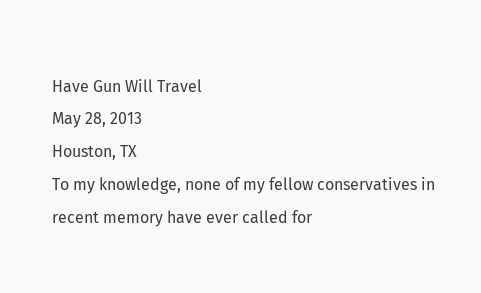Have Gun Will Travel
May 28, 2013
Houston, TX
To my knowledge, none of my fellow conservatives in recent memory have ever called for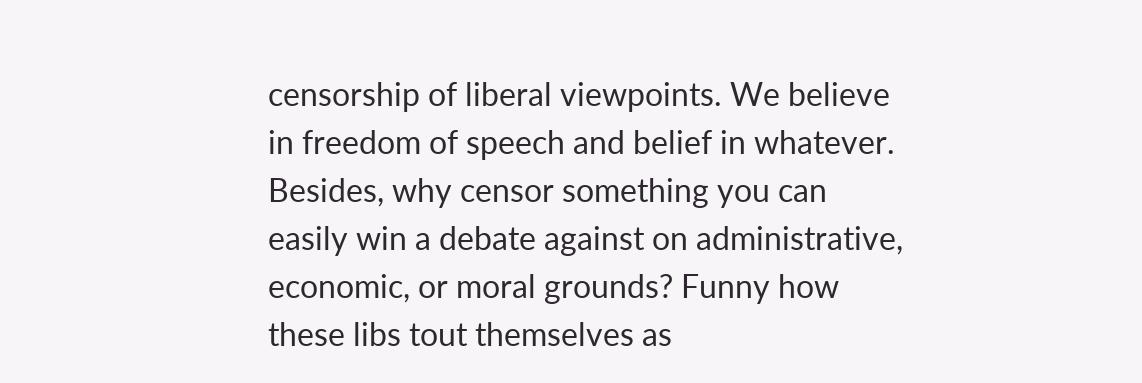censorship of liberal viewpoints. We believe in freedom of speech and belief in whatever. Besides, why censor something you can easily win a debate against on administrative, economic, or moral grounds? Funny how these libs tout themselves as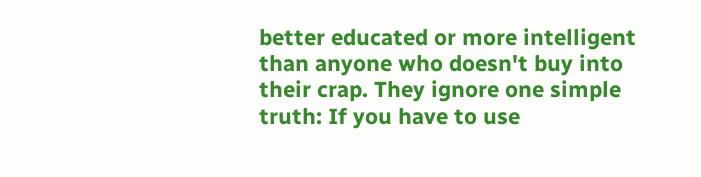better educated or more intelligent than anyone who doesn't buy into their crap. They ignore one simple truth: If you have to use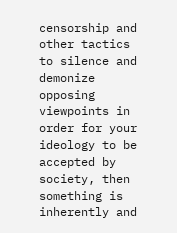censorship and other tactics to silence and demonize opposing viewpoints in order for your ideology to be accepted by society, then something is inherently and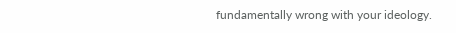fundamentally wrong with your ideology.